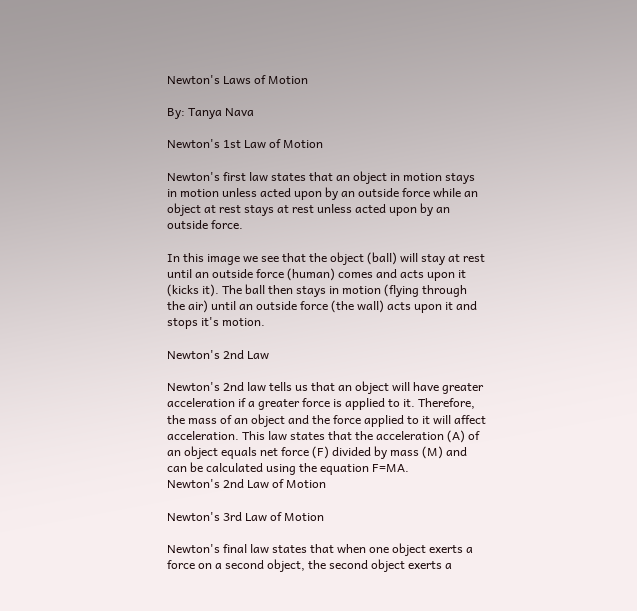Newton's Laws of Motion

By: Tanya Nava

Newton's 1st Law of Motion

Newton's first law states that an object in motion stays in motion unless acted upon by an outside force while an object at rest stays at rest unless acted upon by an outside force.

In this image we see that the object (ball) will stay at rest until an outside force (human) comes and acts upon it (kicks it). The ball then stays in motion (flying through the air) until an outside force (the wall) acts upon it and stops it's motion.

Newton's 2nd Law

Newton's 2nd law tells us that an object will have greater acceleration if a greater force is applied to it. Therefore, the mass of an object and the force applied to it will affect acceleration. This law states that the acceleration (A) of an object equals net force (F) divided by mass (M) and can be calculated using the equation F=MA.
Newton's 2nd Law of Motion

Newton's 3rd Law of Motion

Newton's final law states that when one object exerts a force on a second object, the second object exerts a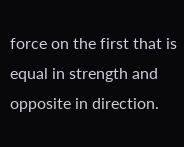force on the first that is equal in strength and opposite in direction.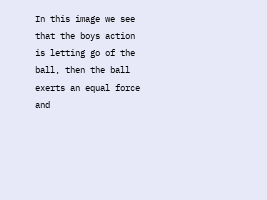In this image we see that the boys action is letting go of the ball, then the ball exerts an equal force and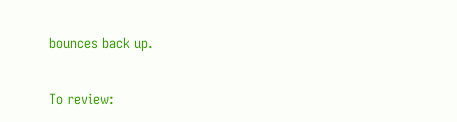bounces back up.

To review: